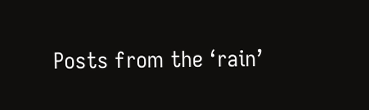Posts from the ‘rain’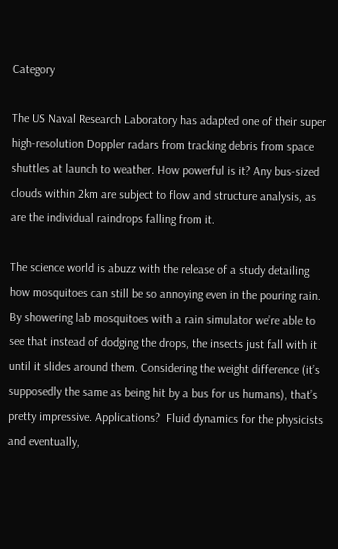Category

The US Naval Research Laboratory has adapted one of their super high-resolution Doppler radars from tracking debris from space shuttles at launch to weather. How powerful is it? Any bus-sized clouds within 2km are subject to flow and structure analysis, as are the individual raindrops falling from it.

The science world is abuzz with the release of a study detailing how mosquitoes can still be so annoying even in the pouring rain. By showering lab mosquitoes with a rain simulator we’re able to see that instead of dodging the drops, the insects just fall with it until it slides around them. Considering the weight difference (it’s supposedly the same as being hit by a bus for us humans), that’s pretty impressive. Applications?  Fluid dynamics for the physicists and eventually,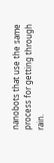nanobots that use the same process for getting through rain.